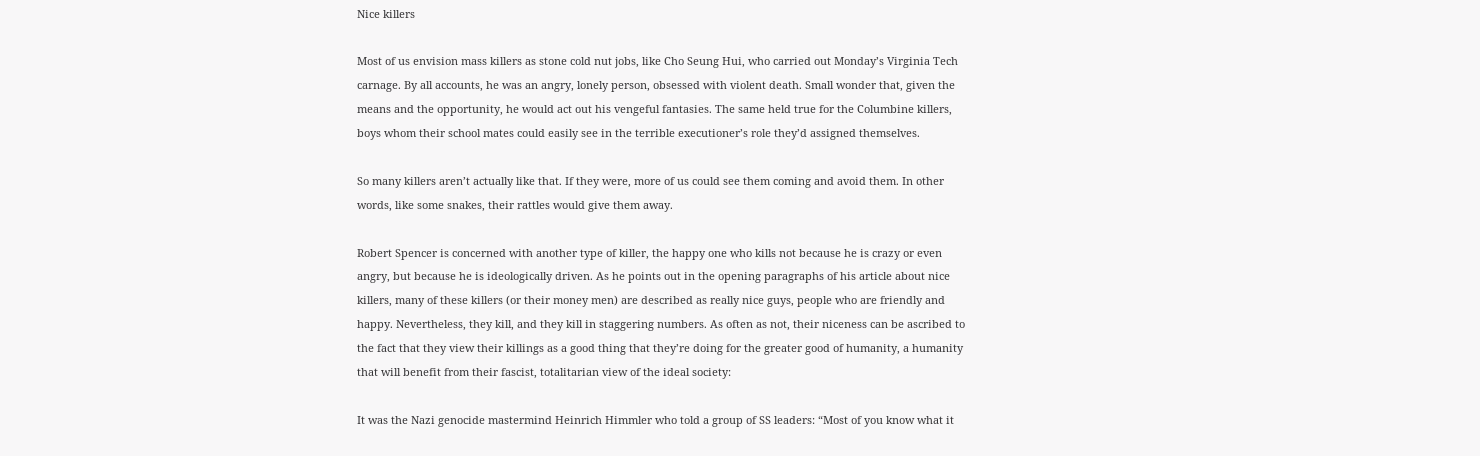Nice killers

Most of us envision mass killers as stone cold nut jobs, like Cho Seung Hui, who carried out Monday’s Virginia Tech carnage. By all accounts, he was an angry, lonely person, obsessed with violent death. Small wonder that, given the means and the opportunity, he would act out his vengeful fantasies. The same held true for the Columbine killers, boys whom their school mates could easily see in the terrible executioner’s role they’d assigned themselves.

So many killers aren’t actually like that. If they were, more of us could see them coming and avoid them. In other words, like some snakes, their rattles would give them away.

Robert Spencer is concerned with another type of killer, the happy one who kills not because he is crazy or even angry, but because he is ideologically driven. As he points out in the opening paragraphs of his article about nice killers, many of these killers (or their money men) are described as really nice guys, people who are friendly and happy. Nevertheless, they kill, and they kill in staggering numbers. As often as not, their niceness can be ascribed to the fact that they view their killings as a good thing that they’re doing for the greater good of humanity, a humanity that will benefit from their fascist, totalitarian view of the ideal society:

It was the Nazi genocide mastermind Heinrich Himmler who told a group of SS leaders: “Most of you know what it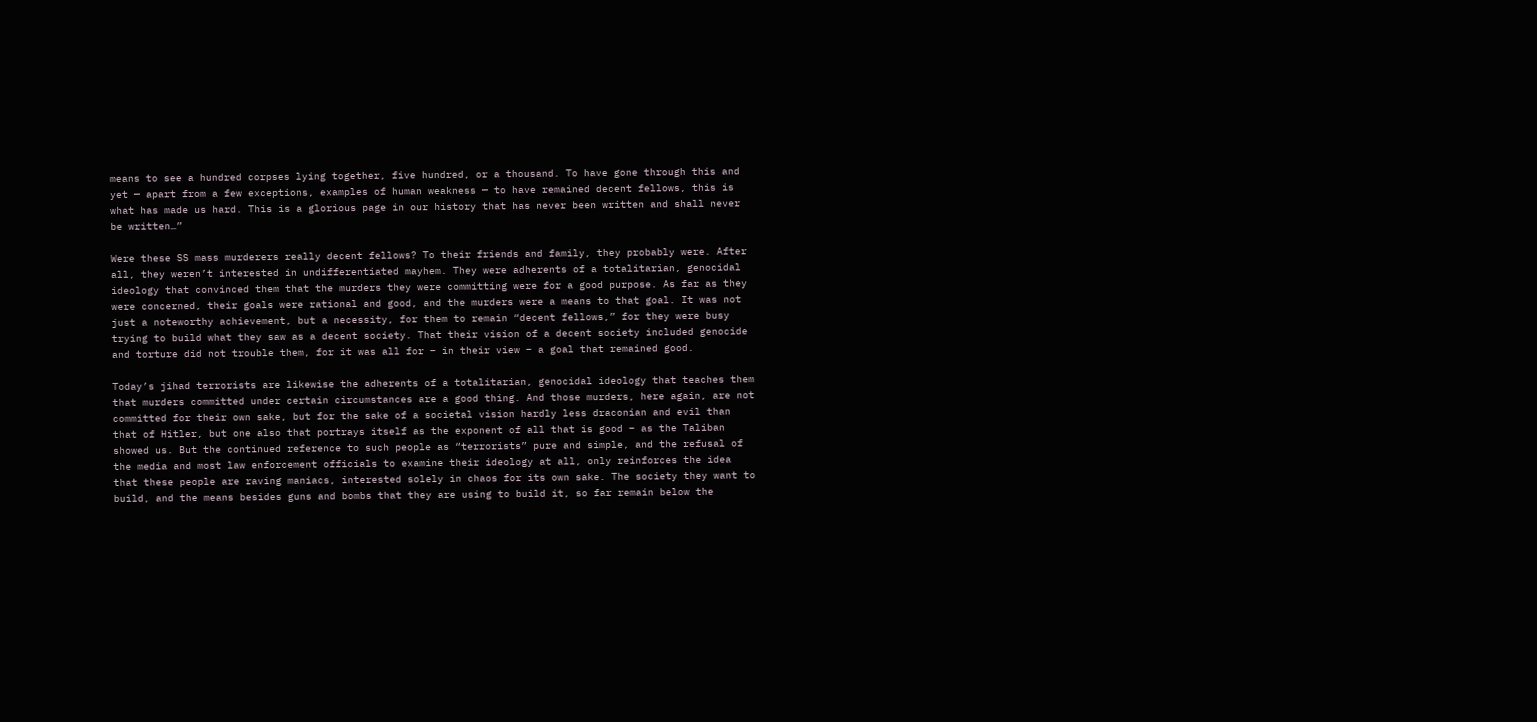means to see a hundred corpses lying together, five hundred, or a thousand. To have gone through this and yet — apart from a few exceptions, examples of human weakness — to have remained decent fellows, this is what has made us hard. This is a glorious page in our history that has never been written and shall never be written…”

Were these SS mass murderers really decent fellows? To their friends and family, they probably were. After all, they weren’t interested in undifferentiated mayhem. They were adherents of a totalitarian, genocidal ideology that convinced them that the murders they were committing were for a good purpose. As far as they were concerned, their goals were rational and good, and the murders were a means to that goal. It was not just a noteworthy achievement, but a necessity, for them to remain “decent fellows,” for they were busy trying to build what they saw as a decent society. That their vision of a decent society included genocide and torture did not trouble them, for it was all for – in their view – a goal that remained good.

Today’s jihad terrorists are likewise the adherents of a totalitarian, genocidal ideology that teaches them that murders committed under certain circumstances are a good thing. And those murders, here again, are not committed for their own sake, but for the sake of a societal vision hardly less draconian and evil than that of Hitler, but one also that portrays itself as the exponent of all that is good – as the Taliban showed us. But the continued reference to such people as “terrorists” pure and simple, and the refusal of the media and most law enforcement officials to examine their ideology at all, only reinforces the idea that these people are raving maniacs, interested solely in chaos for its own sake. The society they want to build, and the means besides guns and bombs that they are using to build it, so far remain below the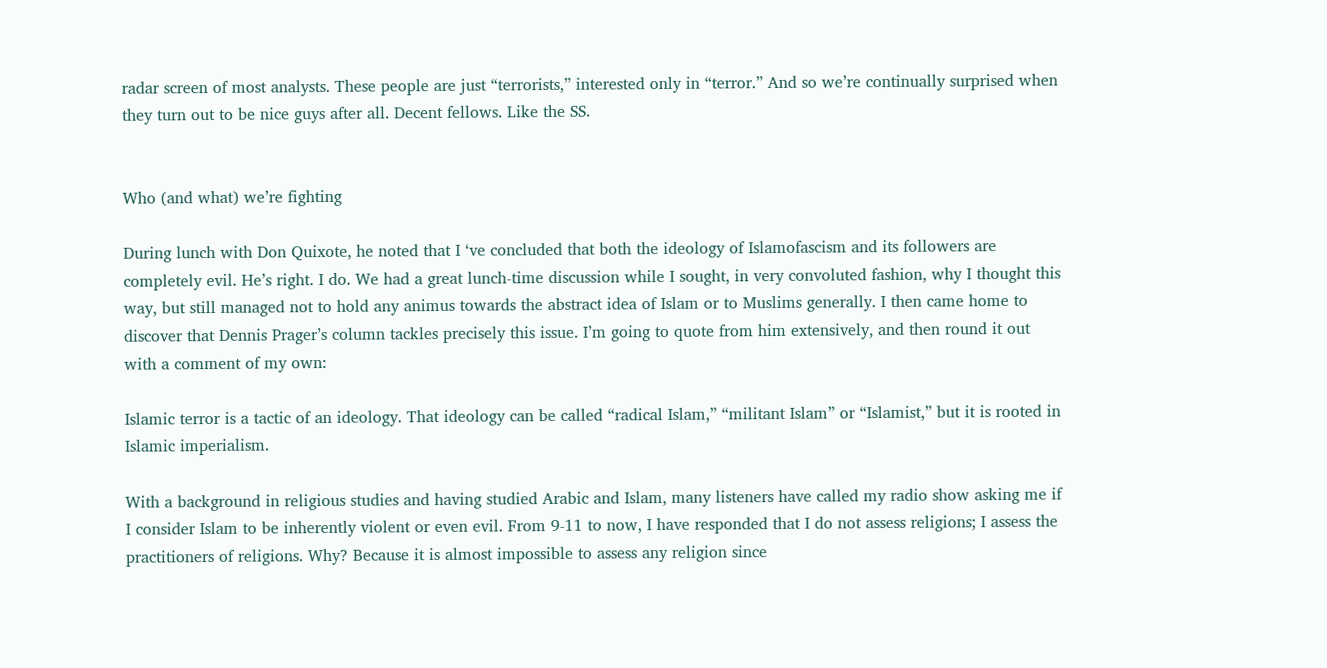radar screen of most analysts. These people are just “terrorists,” interested only in “terror.” And so we’re continually surprised when they turn out to be nice guys after all. Decent fellows. Like the SS.


Who (and what) we’re fighting

During lunch with Don Quixote, he noted that I ‘ve concluded that both the ideology of Islamofascism and its followers are completely evil. He’s right. I do. We had a great lunch-time discussion while I sought, in very convoluted fashion, why I thought this way, but still managed not to hold any animus towards the abstract idea of Islam or to Muslims generally. I then came home to discover that Dennis Prager’s column tackles precisely this issue. I’m going to quote from him extensively, and then round it out with a comment of my own:

Islamic terror is a tactic of an ideology. That ideology can be called “radical Islam,” “militant Islam” or “Islamist,” but it is rooted in Islamic imperialism.

With a background in religious studies and having studied Arabic and Islam, many listeners have called my radio show asking me if I consider Islam to be inherently violent or even evil. From 9-11 to now, I have responded that I do not assess religions; I assess the practitioners of religions. Why? Because it is almost impossible to assess any religion since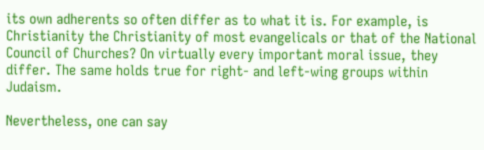its own adherents so often differ as to what it is. For example, is Christianity the Christianity of most evangelicals or that of the National Council of Churches? On virtually every important moral issue, they differ. The same holds true for right- and left-wing groups within Judaism.

Nevertheless, one can say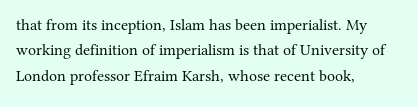that from its inception, Islam has been imperialist. My working definition of imperialism is that of University of London professor Efraim Karsh, whose recent book,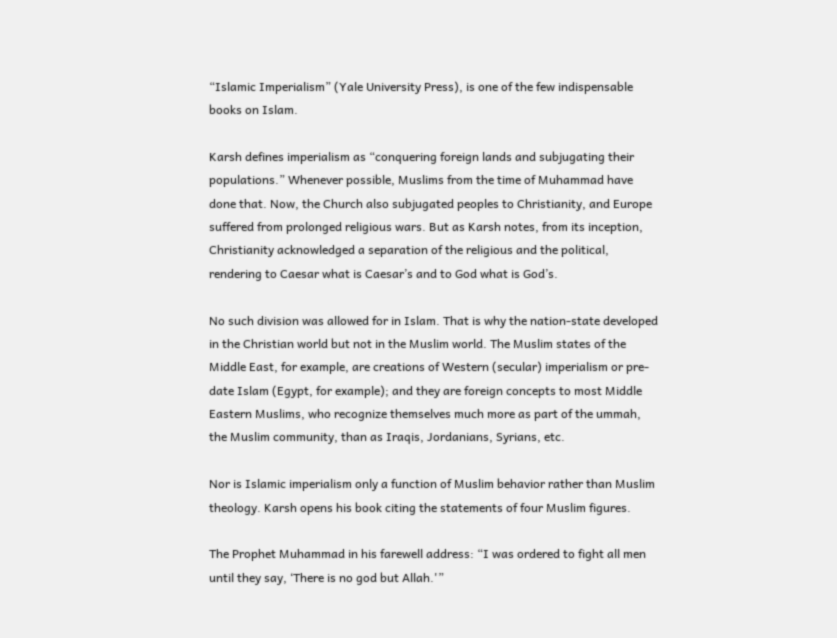“Islamic Imperialism” (Yale University Press), is one of the few indispensable books on Islam.

Karsh defines imperialism as “conquering foreign lands and subjugating their populations.” Whenever possible, Muslims from the time of Muhammad have done that. Now, the Church also subjugated peoples to Christianity, and Europe suffered from prolonged religious wars. But as Karsh notes, from its inception, Christianity acknowledged a separation of the religious and the political, rendering to Caesar what is Caesar’s and to God what is God’s.

No such division was allowed for in Islam. That is why the nation-state developed in the Christian world but not in the Muslim world. The Muslim states of the Middle East, for example, are creations of Western (secular) imperialism or pre-date Islam (Egypt, for example); and they are foreign concepts to most Middle Eastern Muslims, who recognize themselves much more as part of the ummah, the Muslim community, than as Iraqis, Jordanians, Syrians, etc.

Nor is Islamic imperialism only a function of Muslim behavior rather than Muslim theology. Karsh opens his book citing the statements of four Muslim figures.

The Prophet Muhammad in his farewell address: “I was ordered to fight all men until they say, ‘There is no god but Allah.'”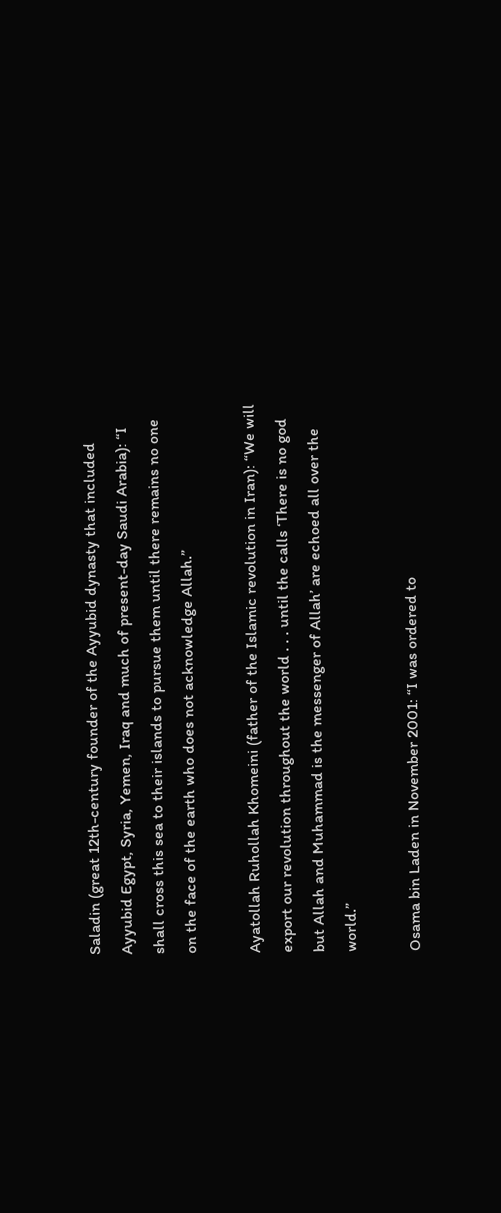Saladin (great 12th-century founder of the Ayyubid dynasty that included Ayyubid Egypt, Syria, Yemen, Iraq and much of present-day Saudi Arabia): “I shall cross this sea to their islands to pursue them until there remains no one on the face of the earth who does not acknowledge Allah.”

Ayatollah Ruhollah Khomeini (father of the Islamic revolution in Iran): “We will export our revolution throughout the world . . . until the calls ‘There is no god but Allah and Muhammad is the messenger of Allah’ are echoed all over the world.”

Osama bin Laden in November 2001: “I was ordered to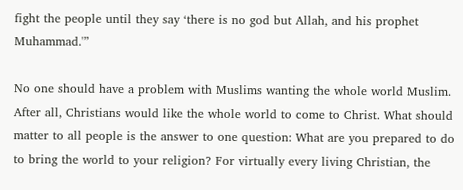fight the people until they say ‘there is no god but Allah, and his prophet Muhammad.'”

No one should have a problem with Muslims wanting the whole world Muslim. After all, Christians would like the whole world to come to Christ. What should matter to all people is the answer to one question: What are you prepared to do to bring the world to your religion? For virtually every living Christian, the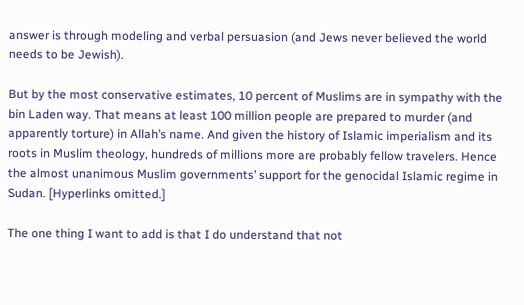answer is through modeling and verbal persuasion (and Jews never believed the world needs to be Jewish).

But by the most conservative estimates, 10 percent of Muslims are in sympathy with the bin Laden way. That means at least 100 million people are prepared to murder (and apparently torture) in Allah’s name. And given the history of Islamic imperialism and its roots in Muslim theology, hundreds of millions more are probably fellow travelers. Hence the almost unanimous Muslim governments’ support for the genocidal Islamic regime in Sudan. [Hyperlinks omitted.]

The one thing I want to add is that I do understand that not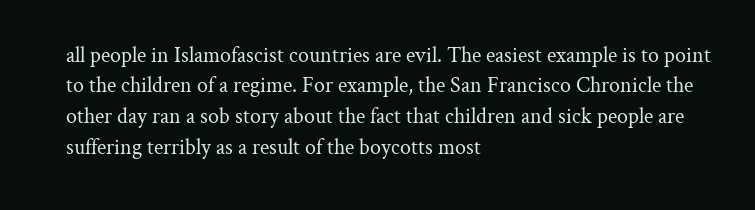all people in Islamofascist countries are evil. The easiest example is to point to the children of a regime. For example, the San Francisco Chronicle the other day ran a sob story about the fact that children and sick people are suffering terribly as a result of the boycotts most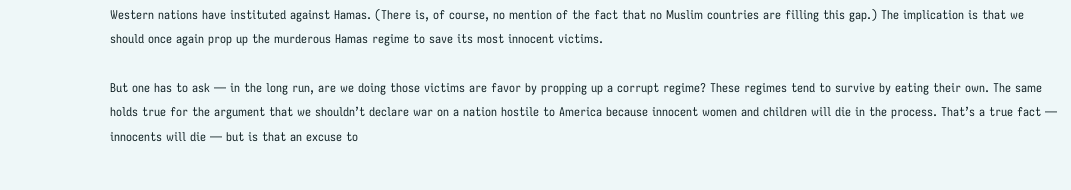Western nations have instituted against Hamas. (There is, of course, no mention of the fact that no Muslim countries are filling this gap.) The implication is that we should once again prop up the murderous Hamas regime to save its most innocent victims.

But one has to ask — in the long run, are we doing those victims are favor by propping up a corrupt regime? These regimes tend to survive by eating their own. The same holds true for the argument that we shouldn’t declare war on a nation hostile to America because innocent women and children will die in the process. That’s a true fact — innocents will die — but is that an excuse to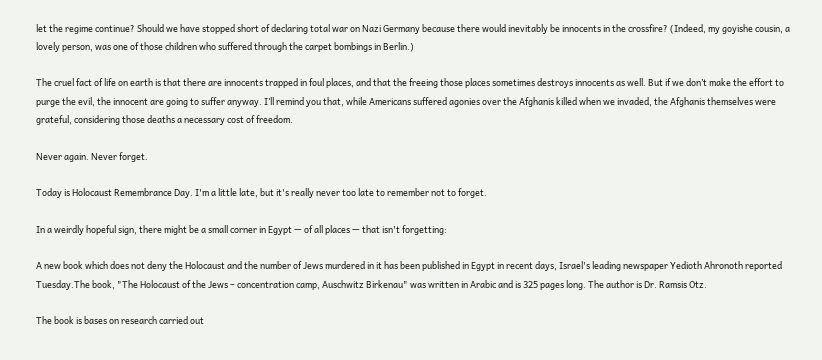let the regime continue? Should we have stopped short of declaring total war on Nazi Germany because there would inevitably be innocents in the crossfire? (Indeed, my goyishe cousin, a lovely person, was one of those children who suffered through the carpet bombings in Berlin.)

The cruel fact of life on earth is that there are innocents trapped in foul places, and that the freeing those places sometimes destroys innocents as well. But if we don’t make the effort to purge the evil, the innocent are going to suffer anyway. I’ll remind you that, while Americans suffered agonies over the Afghanis killed when we invaded, the Afghanis themselves were grateful, considering those deaths a necessary cost of freedom.

Never again. Never forget.

Today is Holocaust Remembrance Day. I'm a little late, but it's really never too late to remember not to forget.

In a weirdly hopeful sign, there might be a small corner in Egypt — of all places — that isn't forgetting:

A new book which does not deny the Holocaust and the number of Jews murdered in it has been published in Egypt in recent days, Israel's leading newspaper Yedioth Ahronoth reported Tuesday.The book, "The Holocaust of the Jews – concentration camp, Auschwitz Birkenau" was written in Arabic and is 325 pages long. The author is Dr. Ramsis Otz.

The book is bases on research carried out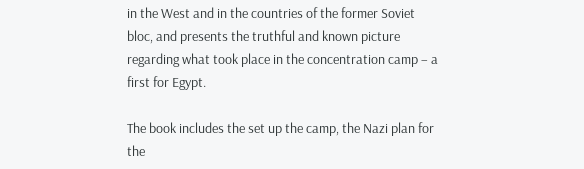in the West and in the countries of the former Soviet bloc, and presents the truthful and known picture regarding what took place in the concentration camp – a first for Egypt.

The book includes the set up the camp, the Nazi plan for the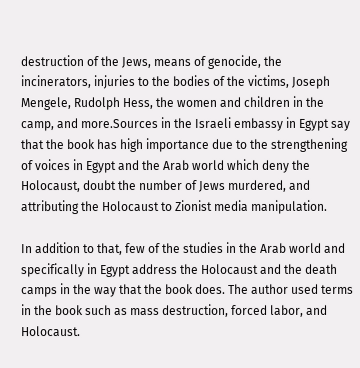destruction of the Jews, means of genocide, the incinerators, injuries to the bodies of the victims, Joseph Mengele, Rudolph Hess, the women and children in the camp, and more.Sources in the Israeli embassy in Egypt say that the book has high importance due to the strengthening of voices in Egypt and the Arab world which deny the Holocaust, doubt the number of Jews murdered, and attributing the Holocaust to Zionist media manipulation.

In addition to that, few of the studies in the Arab world and specifically in Egypt address the Holocaust and the death camps in the way that the book does. The author used terms in the book such as mass destruction, forced labor, and Holocaust.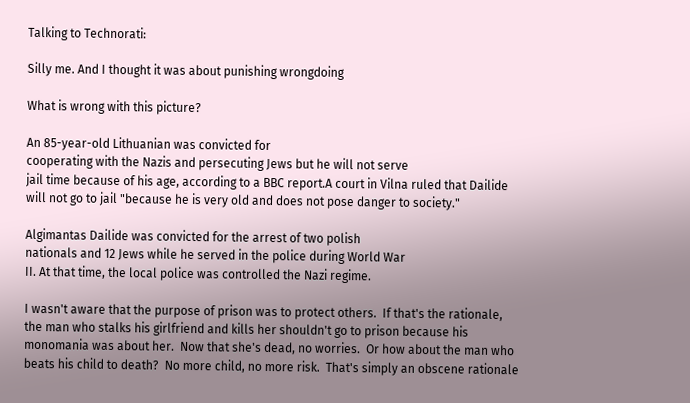Talking to Technorati:

Silly me. And I thought it was about punishing wrongdoing

What is wrong with this picture?

An 85-year-old Lithuanian was convicted for
cooperating with the Nazis and persecuting Jews but he will not serve
jail time because of his age, according to a BBC report.A court in Vilna ruled that Dailide will not go to jail "because he is very old and does not pose danger to society."

Algimantas Dailide was convicted for the arrest of two polish
nationals and 12 Jews while he served in the police during World War
II. At that time, the local police was controlled the Nazi regime.

I wasn't aware that the purpose of prison was to protect others.  If that's the rationale, the man who stalks his girlfriend and kills her shouldn't go to prison because his monomania was about her.  Now that she's dead, no worries.  Or how about the man who beats his child to death?  No more child, no more risk.  That's simply an obscene rationale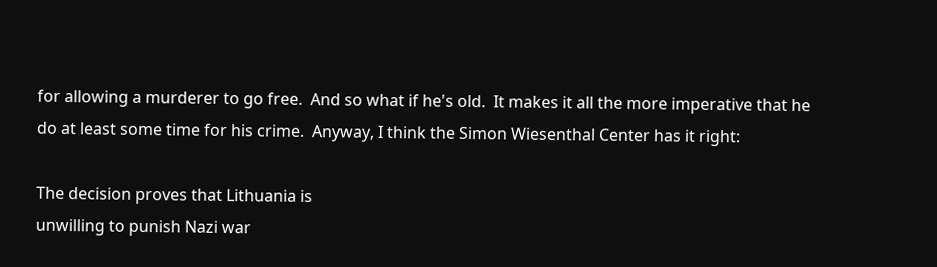for allowing a murderer to go free.  And so what if he's old.  It makes it all the more imperative that he do at least some time for his crime.  Anyway, I think the Simon Wiesenthal Center has it right:

The decision proves that Lithuania is
unwilling to punish Nazi war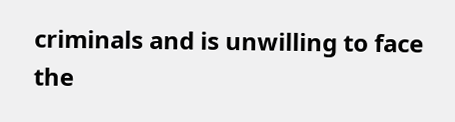criminals and is unwilling to face the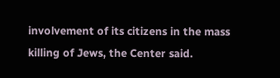involvement of its citizens in the mass killing of Jews, the Center said.